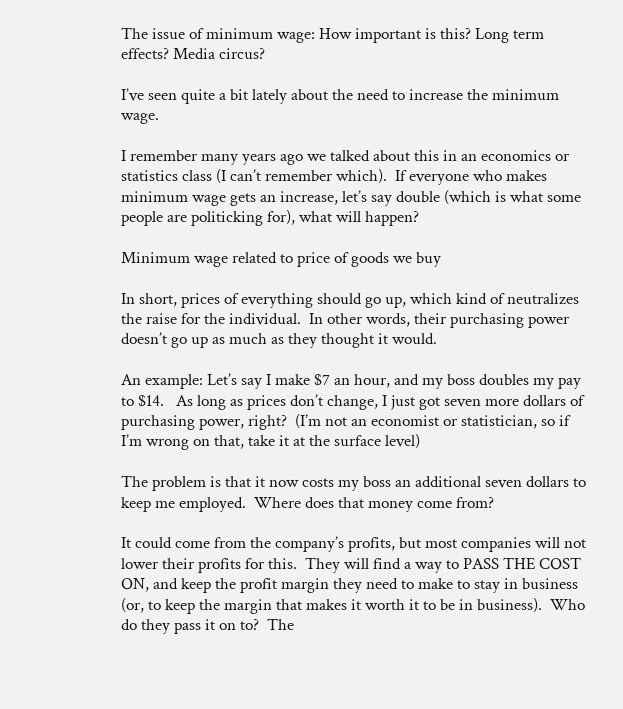The issue of minimum wage: How important is this? Long term effects? Media circus?

I’ve seen quite a bit lately about the need to increase the minimum wage.

I remember many years ago we talked about this in an economics or statistics class (I can’t remember which).  If everyone who makes minimum wage gets an increase, let’s say double (which is what some people are politicking for), what will happen?

Minimum wage related to price of goods we buy

In short, prices of everything should go up, which kind of neutralizes the raise for the individual.  In other words, their purchasing power doesn’t go up as much as they thought it would.

An example: Let’s say I make $7 an hour, and my boss doubles my pay to $14.   As long as prices don’t change, I just got seven more dollars of purchasing power, right?  (I’m not an economist or statistician, so if I’m wrong on that, take it at the surface level)

The problem is that it now costs my boss an additional seven dollars to keep me employed.  Where does that money come from?

It could come from the company’s profits, but most companies will not lower their profits for this.  They will find a way to PASS THE COST ON, and keep the profit margin they need to make to stay in business (or, to keep the margin that makes it worth it to be in business).  Who do they pass it on to?  The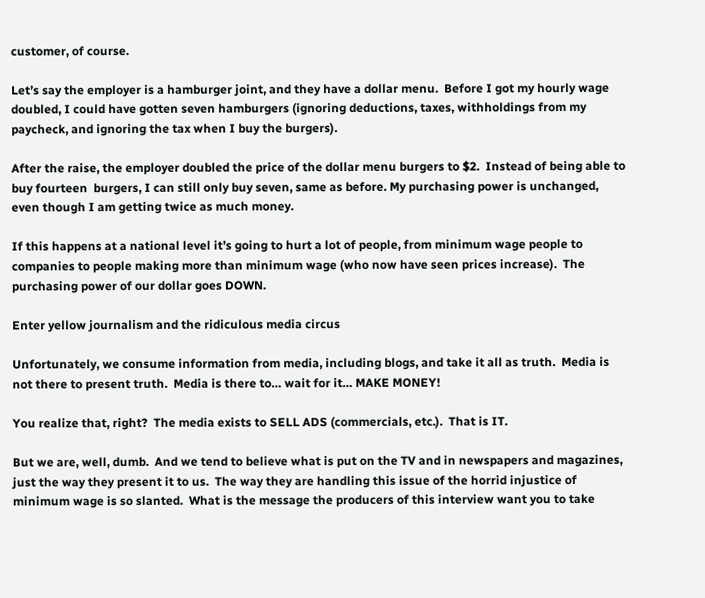customer, of course.

Let’s say the employer is a hamburger joint, and they have a dollar menu.  Before I got my hourly wage doubled, I could have gotten seven hamburgers (ignoring deductions, taxes, withholdings from my paycheck, and ignoring the tax when I buy the burgers).

After the raise, the employer doubled the price of the dollar menu burgers to $2.  Instead of being able to buy fourteen  burgers, I can still only buy seven, same as before. My purchasing power is unchanged, even though I am getting twice as much money.

If this happens at a national level it’s going to hurt a lot of people, from minimum wage people to companies to people making more than minimum wage (who now have seen prices increase).  The purchasing power of our dollar goes DOWN.

Enter yellow journalism and the ridiculous media circus

Unfortunately, we consume information from media, including blogs, and take it all as truth.  Media is not there to present truth.  Media is there to… wait for it… MAKE MONEY!

You realize that, right?  The media exists to SELL ADS (commercials, etc.).  That is IT.

But we are, well, dumb.  And we tend to believe what is put on the TV and in newspapers and magazines, just the way they present it to us.  The way they are handling this issue of the horrid injustice of minimum wage is so slanted.  What is the message the producers of this interview want you to take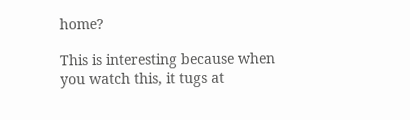home?

This is interesting because when you watch this, it tugs at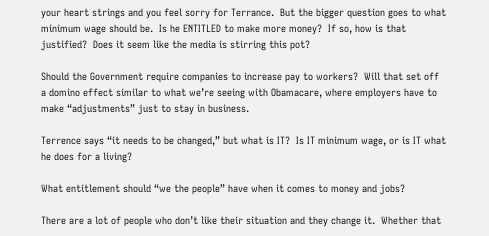your heart strings and you feel sorry for Terrance.  But the bigger question goes to what minimum wage should be.  Is he ENTITLED to make more money?  If so, how is that justified?  Does it seem like the media is stirring this pot?

Should the Government require companies to increase pay to workers?  Will that set off a domino effect similar to what we’re seeing with Obamacare, where employers have to make “adjustments” just to stay in business.

Terrence says “it needs to be changed,” but what is IT?  Is IT minimum wage, or is IT what he does for a living?

What entitlement should “we the people” have when it comes to money and jobs?

There are a lot of people who don’t like their situation and they change it.  Whether that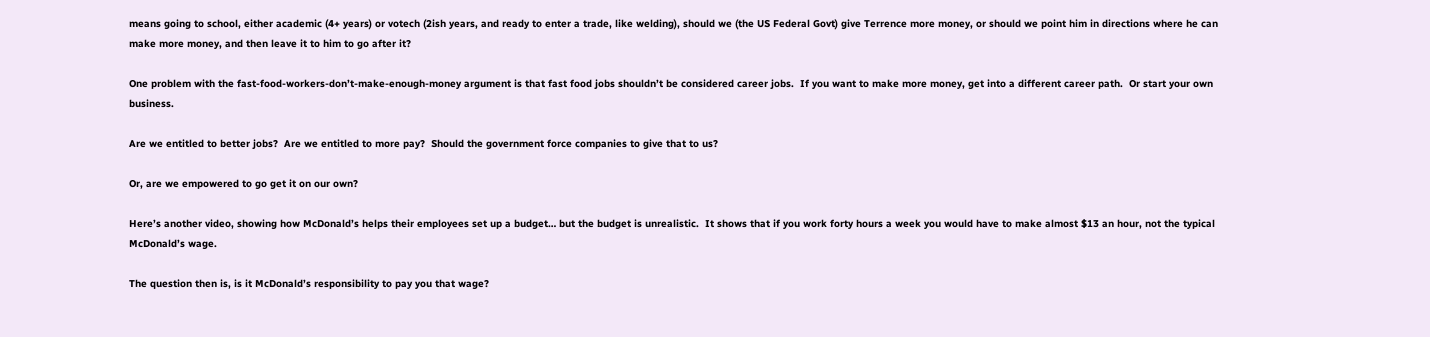means going to school, either academic (4+ years) or votech (2ish years, and ready to enter a trade, like welding), should we (the US Federal Govt) give Terrence more money, or should we point him in directions where he can make more money, and then leave it to him to go after it?

One problem with the fast-food-workers-don’t-make-enough-money argument is that fast food jobs shouldn’t be considered career jobs.  If you want to make more money, get into a different career path.  Or start your own business.

Are we entitled to better jobs?  Are we entitled to more pay?  Should the government force companies to give that to us?

Or, are we empowered to go get it on our own?

Here’s another video, showing how McDonald’s helps their employees set up a budget… but the budget is unrealistic.  It shows that if you work forty hours a week you would have to make almost $13 an hour, not the typical McDonald’s wage.

The question then is, is it McDonald’s responsibility to pay you that wage?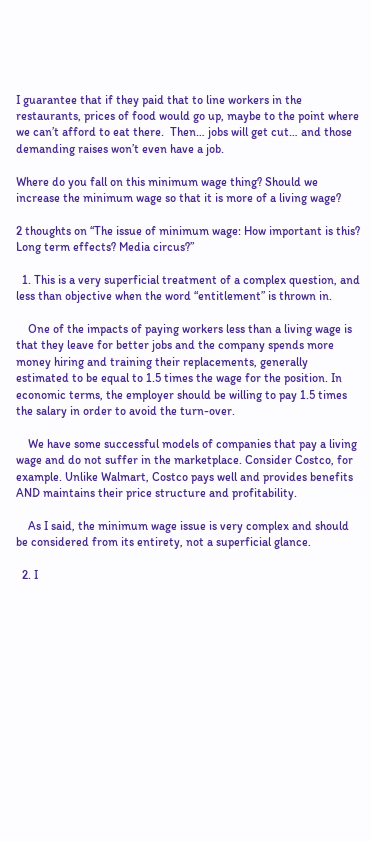I guarantee that if they paid that to line workers in the restaurants, prices of food would go up, maybe to the point where we can’t afford to eat there.  Then… jobs will get cut… and those demanding raises won’t even have a job.

Where do you fall on this minimum wage thing? Should we increase the minimum wage so that it is more of a living wage?

2 thoughts on “The issue of minimum wage: How important is this? Long term effects? Media circus?”

  1. This is a very superficial treatment of a complex question, and less than objective when the word “entitlement” is thrown in.

    One of the impacts of paying workers less than a living wage is that they leave for better jobs and the company spends more money hiring and training their replacements, generally estimated to be equal to 1.5 times the wage for the position. In economic terms, the employer should be willing to pay 1.5 times the salary in order to avoid the turn-over.

    We have some successful models of companies that pay a living wage and do not suffer in the marketplace. Consider Costco, for example. Unlike Walmart, Costco pays well and provides benefits AND maintains their price structure and profitability.

    As I said, the minimum wage issue is very complex and should be considered from its entirety, not a superficial glance.

  2. I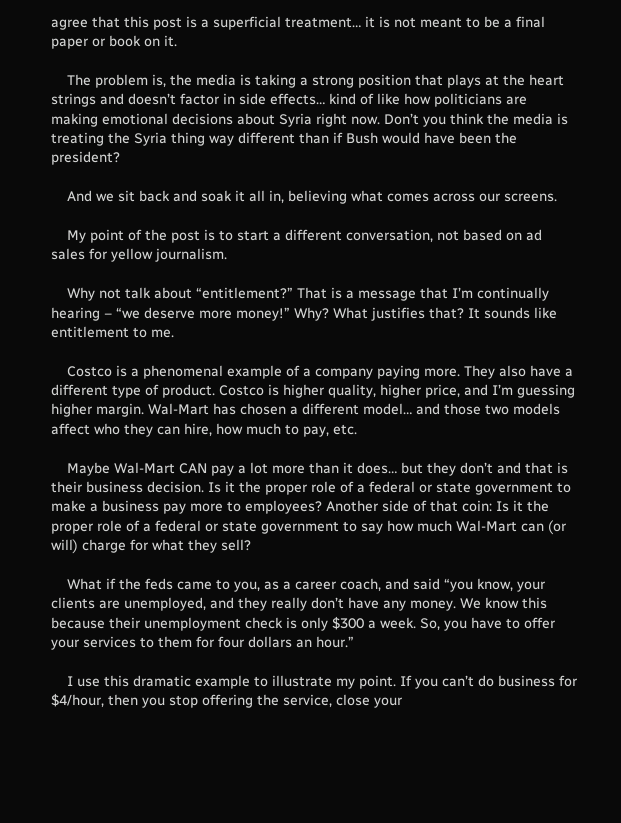agree that this post is a superficial treatment… it is not meant to be a final paper or book on it.

    The problem is, the media is taking a strong position that plays at the heart strings and doesn’t factor in side effects… kind of like how politicians are making emotional decisions about Syria right now. Don’t you think the media is treating the Syria thing way different than if Bush would have been the president?

    And we sit back and soak it all in, believing what comes across our screens.

    My point of the post is to start a different conversation, not based on ad sales for yellow journalism.

    Why not talk about “entitlement?” That is a message that I’m continually hearing – “we deserve more money!” Why? What justifies that? It sounds like entitlement to me.

    Costco is a phenomenal example of a company paying more. They also have a different type of product. Costco is higher quality, higher price, and I’m guessing higher margin. Wal-Mart has chosen a different model… and those two models affect who they can hire, how much to pay, etc.

    Maybe Wal-Mart CAN pay a lot more than it does… but they don’t and that is their business decision. Is it the proper role of a federal or state government to make a business pay more to employees? Another side of that coin: Is it the proper role of a federal or state government to say how much Wal-Mart can (or will) charge for what they sell?

    What if the feds came to you, as a career coach, and said “you know, your clients are unemployed, and they really don’t have any money. We know this because their unemployment check is only $300 a week. So, you have to offer your services to them for four dollars an hour.”

    I use this dramatic example to illustrate my point. If you can’t do business for $4/hour, then you stop offering the service, close your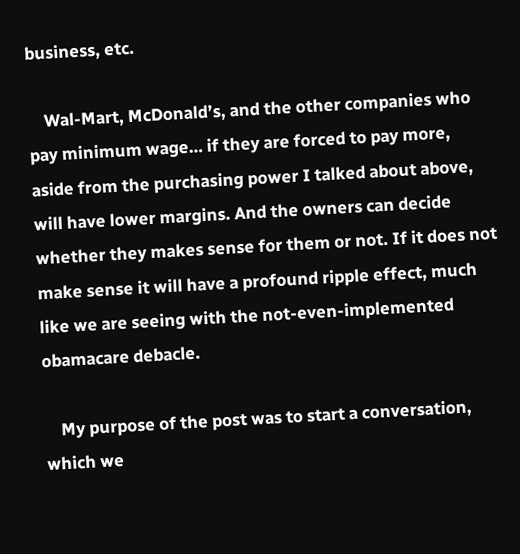business, etc.

    Wal-Mart, McDonald’s, and the other companies who pay minimum wage… if they are forced to pay more, aside from the purchasing power I talked about above, will have lower margins. And the owners can decide whether they makes sense for them or not. If it does not make sense it will have a profound ripple effect, much like we are seeing with the not-even-implemented obamacare debacle.

    My purpose of the post was to start a conversation, which we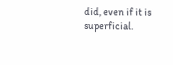did, even if it is superficial.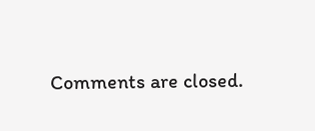Comments are closed.